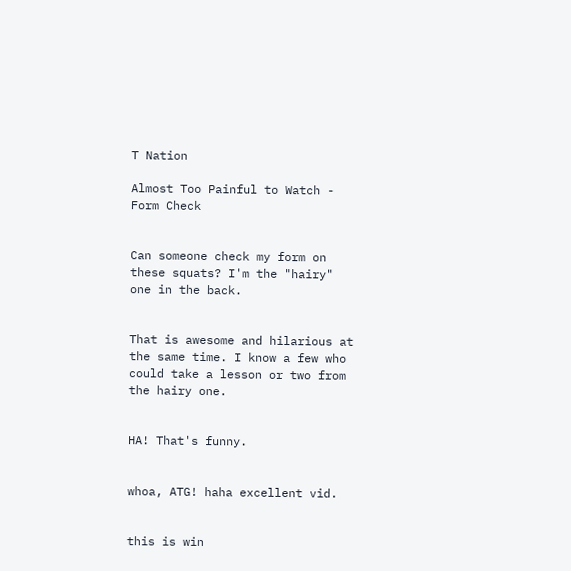T Nation

Almost Too Painful to Watch - Form Check


Can someone check my form on these squats? I'm the "hairy" one in the back.


That is awesome and hilarious at the same time. I know a few who could take a lesson or two from the hairy one.


HA! That's funny.


whoa, ATG! haha excellent vid.


this is win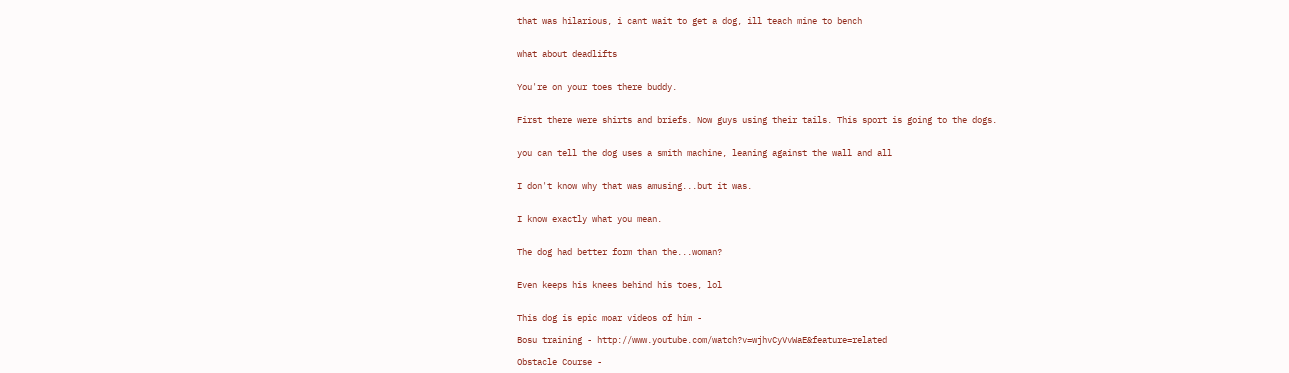that was hilarious, i cant wait to get a dog, ill teach mine to bench


what about deadlifts


You're on your toes there buddy.


First there were shirts and briefs. Now guys using their tails. This sport is going to the dogs.


you can tell the dog uses a smith machine, leaning against the wall and all


I don't know why that was amusing...but it was.


I know exactly what you mean.


The dog had better form than the...woman?


Even keeps his knees behind his toes, lol


This dog is epic moar videos of him -

Bosu training - http://www.youtube.com/watch?v=wjhvCyVvWaE&feature=related

Obstacle Course -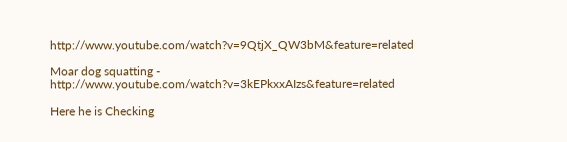http://www.youtube.com/watch?v=9QtjX_QW3bM&feature=related

Moar dog squatting - http://www.youtube.com/watch?v=3kEPkxxAIzs&feature=related

Here he is Checking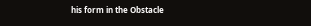his form in the Obstacle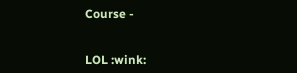Course -


LOL :wink: